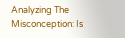Analyzing The Misconception: Is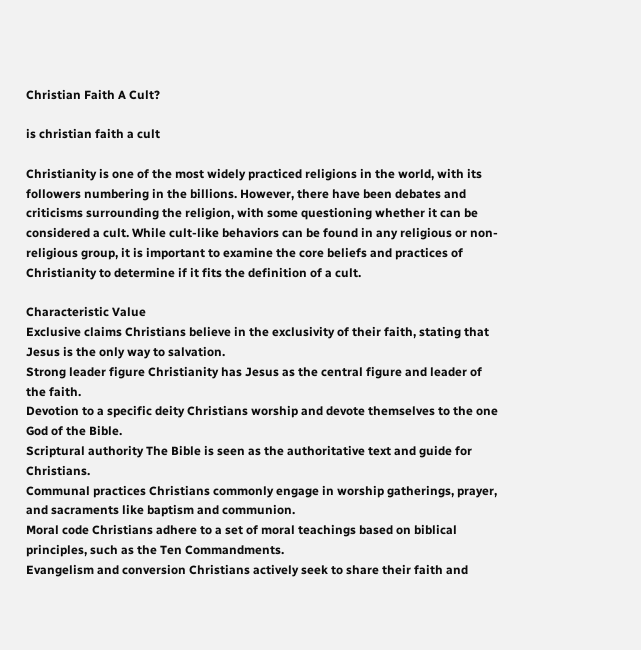Christian Faith A Cult?

is christian faith a cult

Christianity is one of the most widely practiced religions in the world, with its followers numbering in the billions. However, there have been debates and criticisms surrounding the religion, with some questioning whether it can be considered a cult. While cult-like behaviors can be found in any religious or non-religious group, it is important to examine the core beliefs and practices of Christianity to determine if it fits the definition of a cult.

Characteristic Value
Exclusive claims Christians believe in the exclusivity of their faith, stating that Jesus is the only way to salvation.
Strong leader figure Christianity has Jesus as the central figure and leader of the faith.
Devotion to a specific deity Christians worship and devote themselves to the one God of the Bible.
Scriptural authority The Bible is seen as the authoritative text and guide for Christians.
Communal practices Christians commonly engage in worship gatherings, prayer, and sacraments like baptism and communion.
Moral code Christians adhere to a set of moral teachings based on biblical principles, such as the Ten Commandments.
Evangelism and conversion Christians actively seek to share their faith and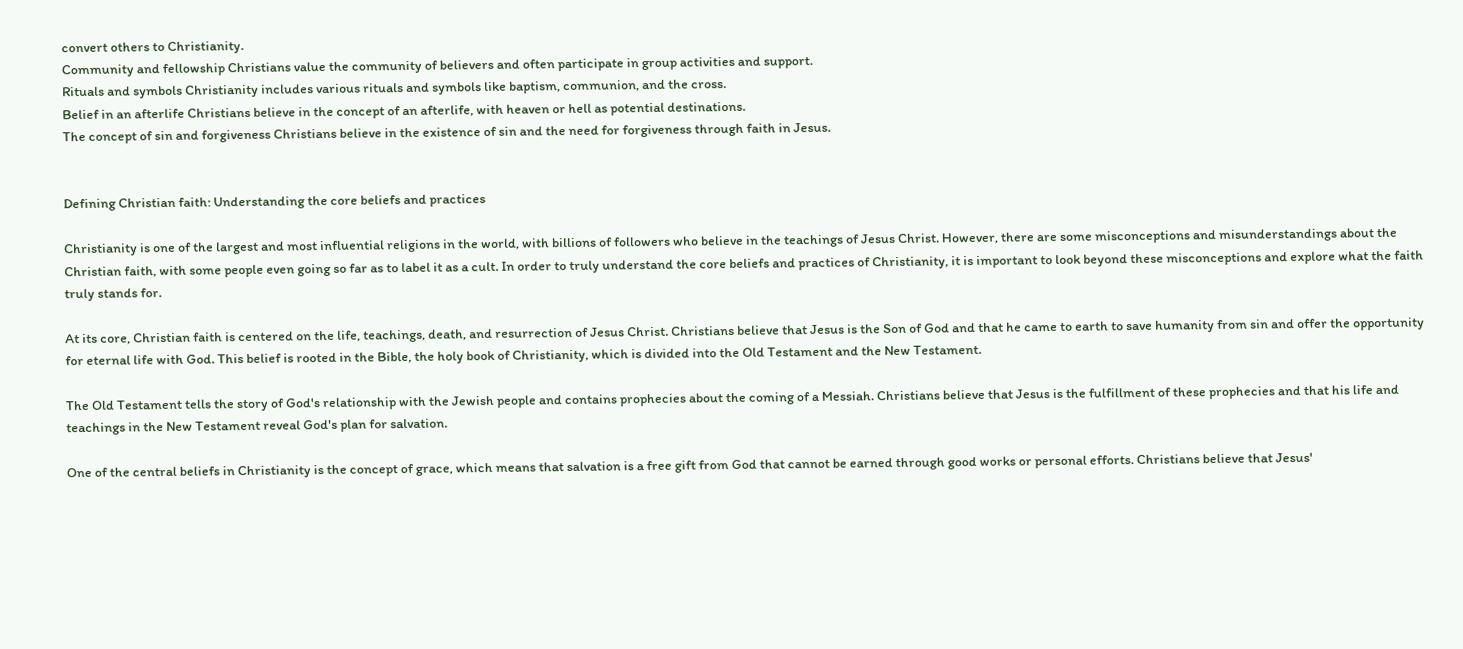convert others to Christianity.
Community and fellowship Christians value the community of believers and often participate in group activities and support.
Rituals and symbols Christianity includes various rituals and symbols like baptism, communion, and the cross.
Belief in an afterlife Christians believe in the concept of an afterlife, with heaven or hell as potential destinations.
The concept of sin and forgiveness Christians believe in the existence of sin and the need for forgiveness through faith in Jesus.


Defining Christian faith: Understanding the core beliefs and practices

Christianity is one of the largest and most influential religions in the world, with billions of followers who believe in the teachings of Jesus Christ. However, there are some misconceptions and misunderstandings about the Christian faith, with some people even going so far as to label it as a cult. In order to truly understand the core beliefs and practices of Christianity, it is important to look beyond these misconceptions and explore what the faith truly stands for.

At its core, Christian faith is centered on the life, teachings, death, and resurrection of Jesus Christ. Christians believe that Jesus is the Son of God and that he came to earth to save humanity from sin and offer the opportunity for eternal life with God. This belief is rooted in the Bible, the holy book of Christianity, which is divided into the Old Testament and the New Testament.

The Old Testament tells the story of God's relationship with the Jewish people and contains prophecies about the coming of a Messiah. Christians believe that Jesus is the fulfillment of these prophecies and that his life and teachings in the New Testament reveal God's plan for salvation.

One of the central beliefs in Christianity is the concept of grace, which means that salvation is a free gift from God that cannot be earned through good works or personal efforts. Christians believe that Jesus'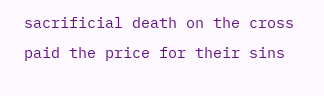sacrificial death on the cross paid the price for their sins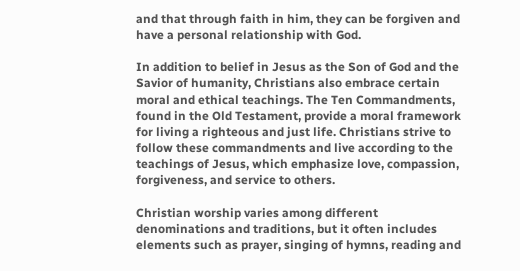and that through faith in him, they can be forgiven and have a personal relationship with God.

In addition to belief in Jesus as the Son of God and the Savior of humanity, Christians also embrace certain moral and ethical teachings. The Ten Commandments, found in the Old Testament, provide a moral framework for living a righteous and just life. Christians strive to follow these commandments and live according to the teachings of Jesus, which emphasize love, compassion, forgiveness, and service to others.

Christian worship varies among different denominations and traditions, but it often includes elements such as prayer, singing of hymns, reading and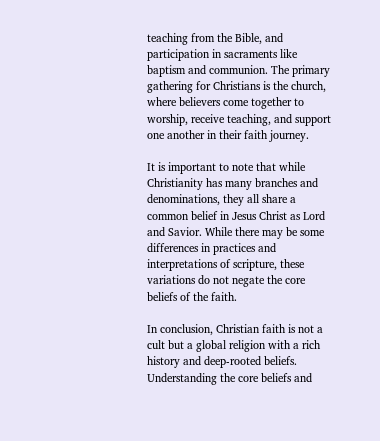teaching from the Bible, and participation in sacraments like baptism and communion. The primary gathering for Christians is the church, where believers come together to worship, receive teaching, and support one another in their faith journey.

It is important to note that while Christianity has many branches and denominations, they all share a common belief in Jesus Christ as Lord and Savior. While there may be some differences in practices and interpretations of scripture, these variations do not negate the core beliefs of the faith.

In conclusion, Christian faith is not a cult but a global religion with a rich history and deep-rooted beliefs. Understanding the core beliefs and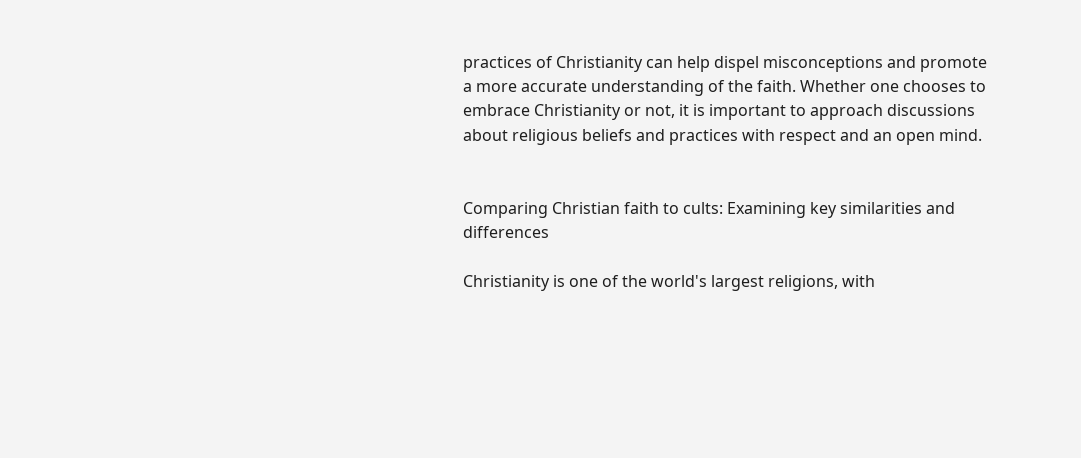practices of Christianity can help dispel misconceptions and promote a more accurate understanding of the faith. Whether one chooses to embrace Christianity or not, it is important to approach discussions about religious beliefs and practices with respect and an open mind.


Comparing Christian faith to cults: Examining key similarities and differences

Christianity is one of the world's largest religions, with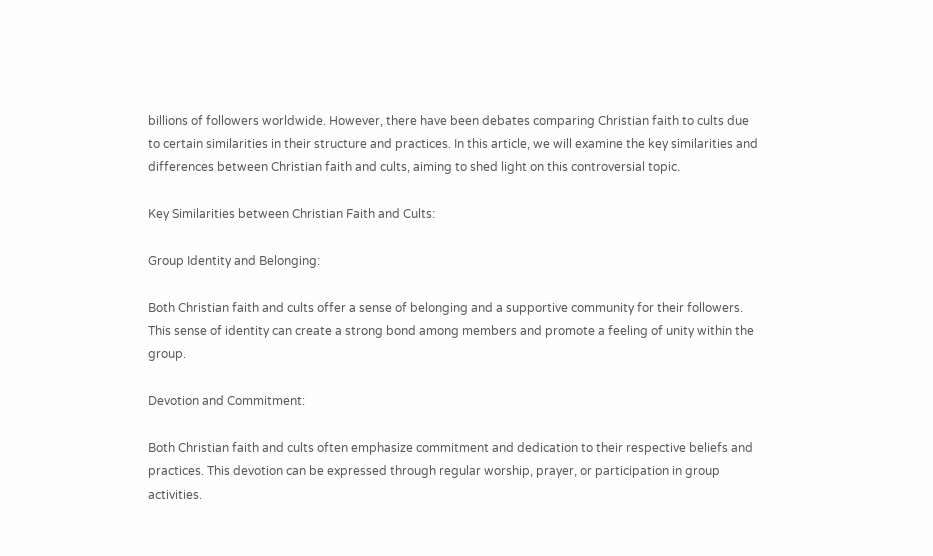billions of followers worldwide. However, there have been debates comparing Christian faith to cults due to certain similarities in their structure and practices. In this article, we will examine the key similarities and differences between Christian faith and cults, aiming to shed light on this controversial topic.

Key Similarities between Christian Faith and Cults:

Group Identity and Belonging:

Both Christian faith and cults offer a sense of belonging and a supportive community for their followers. This sense of identity can create a strong bond among members and promote a feeling of unity within the group.

Devotion and Commitment:

Both Christian faith and cults often emphasize commitment and dedication to their respective beliefs and practices. This devotion can be expressed through regular worship, prayer, or participation in group activities.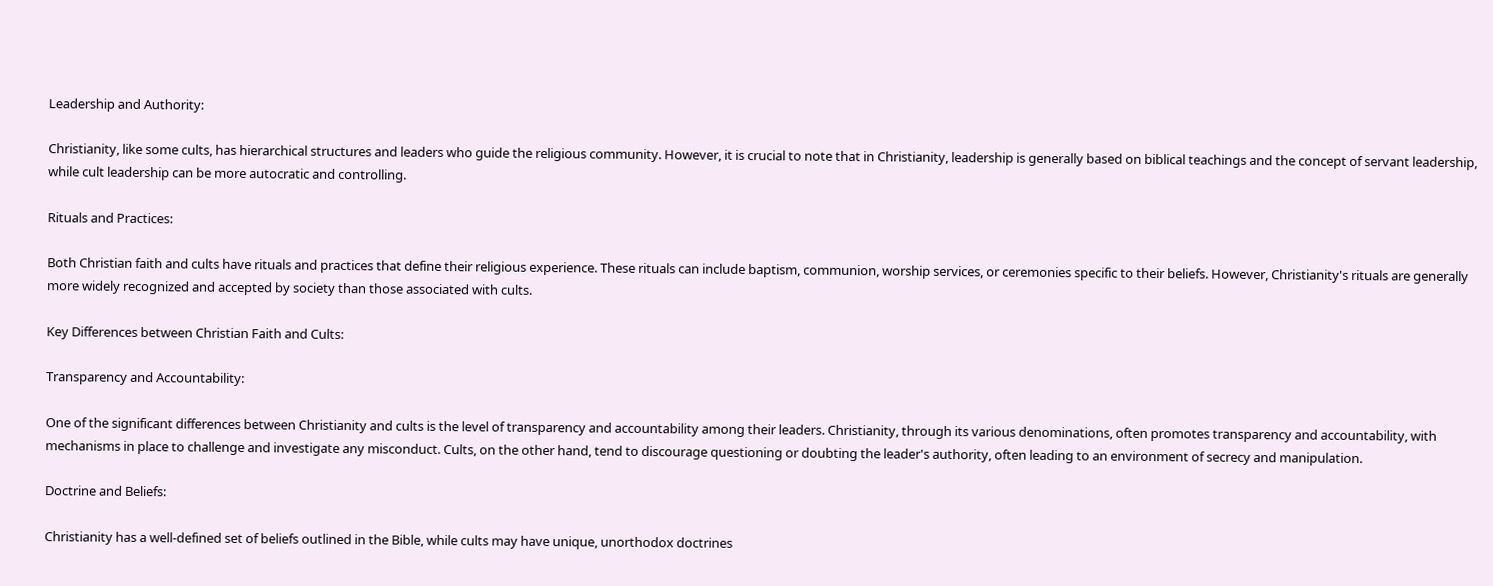Leadership and Authority:

Christianity, like some cults, has hierarchical structures and leaders who guide the religious community. However, it is crucial to note that in Christianity, leadership is generally based on biblical teachings and the concept of servant leadership, while cult leadership can be more autocratic and controlling.

Rituals and Practices:

Both Christian faith and cults have rituals and practices that define their religious experience. These rituals can include baptism, communion, worship services, or ceremonies specific to their beliefs. However, Christianity's rituals are generally more widely recognized and accepted by society than those associated with cults.

Key Differences between Christian Faith and Cults:

Transparency and Accountability:

One of the significant differences between Christianity and cults is the level of transparency and accountability among their leaders. Christianity, through its various denominations, often promotes transparency and accountability, with mechanisms in place to challenge and investigate any misconduct. Cults, on the other hand, tend to discourage questioning or doubting the leader's authority, often leading to an environment of secrecy and manipulation.

Doctrine and Beliefs:

Christianity has a well-defined set of beliefs outlined in the Bible, while cults may have unique, unorthodox doctrines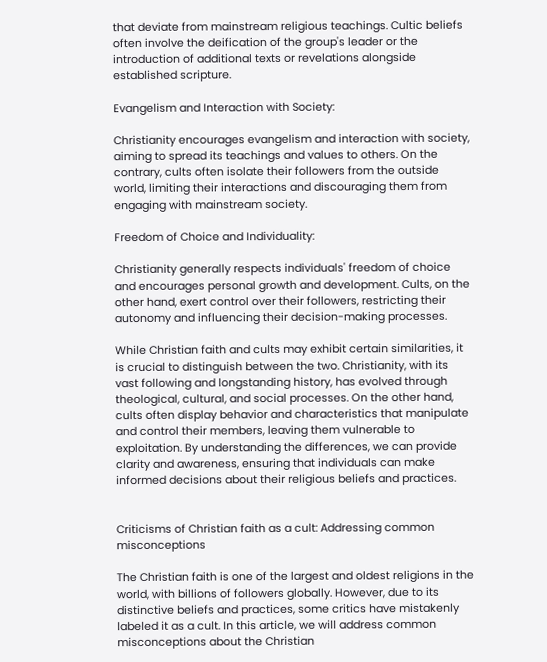that deviate from mainstream religious teachings. Cultic beliefs often involve the deification of the group's leader or the introduction of additional texts or revelations alongside established scripture.

Evangelism and Interaction with Society:

Christianity encourages evangelism and interaction with society, aiming to spread its teachings and values to others. On the contrary, cults often isolate their followers from the outside world, limiting their interactions and discouraging them from engaging with mainstream society.

Freedom of Choice and Individuality:

Christianity generally respects individuals' freedom of choice and encourages personal growth and development. Cults, on the other hand, exert control over their followers, restricting their autonomy and influencing their decision-making processes.

While Christian faith and cults may exhibit certain similarities, it is crucial to distinguish between the two. Christianity, with its vast following and longstanding history, has evolved through theological, cultural, and social processes. On the other hand, cults often display behavior and characteristics that manipulate and control their members, leaving them vulnerable to exploitation. By understanding the differences, we can provide clarity and awareness, ensuring that individuals can make informed decisions about their religious beliefs and practices.


Criticisms of Christian faith as a cult: Addressing common misconceptions

The Christian faith is one of the largest and oldest religions in the world, with billions of followers globally. However, due to its distinctive beliefs and practices, some critics have mistakenly labeled it as a cult. In this article, we will address common misconceptions about the Christian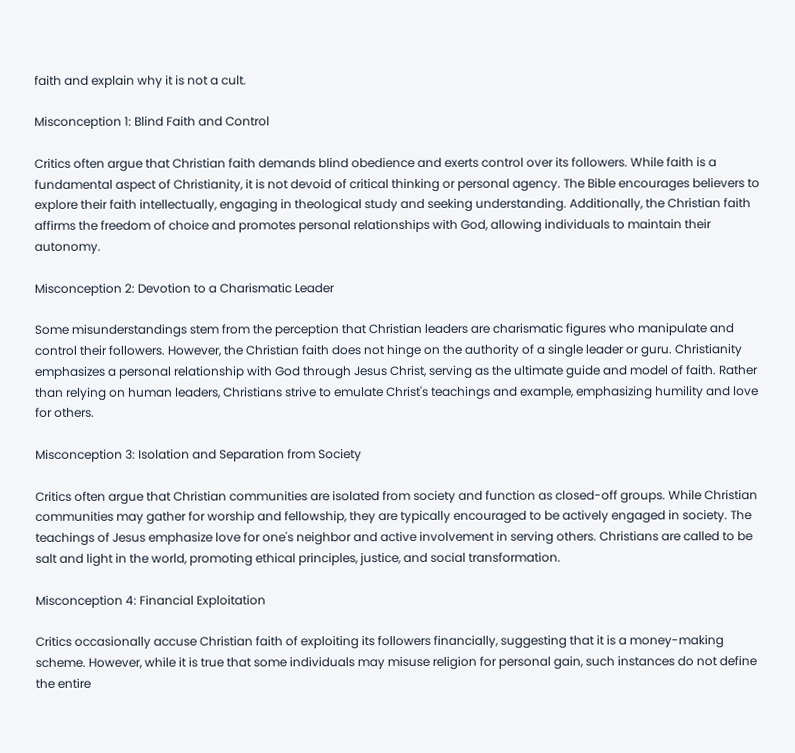faith and explain why it is not a cult.

Misconception 1: Blind Faith and Control

Critics often argue that Christian faith demands blind obedience and exerts control over its followers. While faith is a fundamental aspect of Christianity, it is not devoid of critical thinking or personal agency. The Bible encourages believers to explore their faith intellectually, engaging in theological study and seeking understanding. Additionally, the Christian faith affirms the freedom of choice and promotes personal relationships with God, allowing individuals to maintain their autonomy.

Misconception 2: Devotion to a Charismatic Leader

Some misunderstandings stem from the perception that Christian leaders are charismatic figures who manipulate and control their followers. However, the Christian faith does not hinge on the authority of a single leader or guru. Christianity emphasizes a personal relationship with God through Jesus Christ, serving as the ultimate guide and model of faith. Rather than relying on human leaders, Christians strive to emulate Christ's teachings and example, emphasizing humility and love for others.

Misconception 3: Isolation and Separation from Society

Critics often argue that Christian communities are isolated from society and function as closed-off groups. While Christian communities may gather for worship and fellowship, they are typically encouraged to be actively engaged in society. The teachings of Jesus emphasize love for one's neighbor and active involvement in serving others. Christians are called to be salt and light in the world, promoting ethical principles, justice, and social transformation.

Misconception 4: Financial Exploitation

Critics occasionally accuse Christian faith of exploiting its followers financially, suggesting that it is a money-making scheme. However, while it is true that some individuals may misuse religion for personal gain, such instances do not define the entire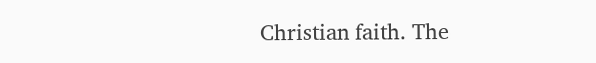Christian faith. The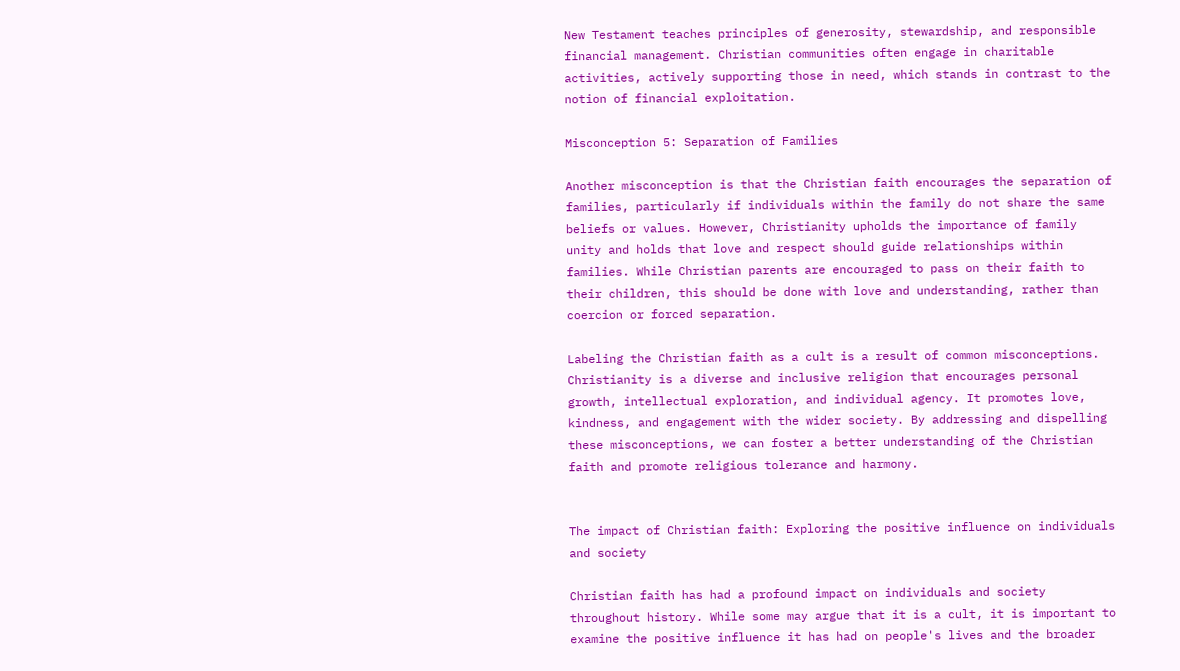New Testament teaches principles of generosity, stewardship, and responsible financial management. Christian communities often engage in charitable activities, actively supporting those in need, which stands in contrast to the notion of financial exploitation.

Misconception 5: Separation of Families

Another misconception is that the Christian faith encourages the separation of families, particularly if individuals within the family do not share the same beliefs or values. However, Christianity upholds the importance of family unity and holds that love and respect should guide relationships within families. While Christian parents are encouraged to pass on their faith to their children, this should be done with love and understanding, rather than coercion or forced separation.

Labeling the Christian faith as a cult is a result of common misconceptions. Christianity is a diverse and inclusive religion that encourages personal growth, intellectual exploration, and individual agency. It promotes love, kindness, and engagement with the wider society. By addressing and dispelling these misconceptions, we can foster a better understanding of the Christian faith and promote religious tolerance and harmony.


The impact of Christian faith: Exploring the positive influence on individuals and society

Christian faith has had a profound impact on individuals and society throughout history. While some may argue that it is a cult, it is important to examine the positive influence it has had on people's lives and the broader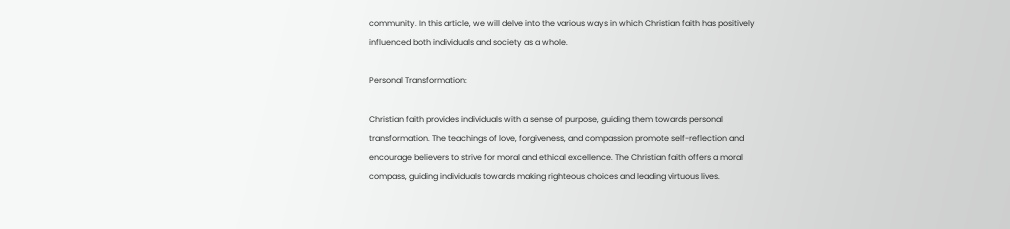community. In this article, we will delve into the various ways in which Christian faith has positively influenced both individuals and society as a whole.

Personal Transformation:

Christian faith provides individuals with a sense of purpose, guiding them towards personal transformation. The teachings of love, forgiveness, and compassion promote self-reflection and encourage believers to strive for moral and ethical excellence. The Christian faith offers a moral compass, guiding individuals towards making righteous choices and leading virtuous lives.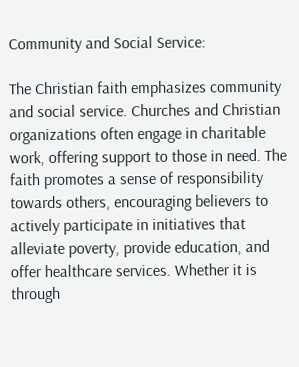Community and Social Service:

The Christian faith emphasizes community and social service. Churches and Christian organizations often engage in charitable work, offering support to those in need. The faith promotes a sense of responsibility towards others, encouraging believers to actively participate in initiatives that alleviate poverty, provide education, and offer healthcare services. Whether it is through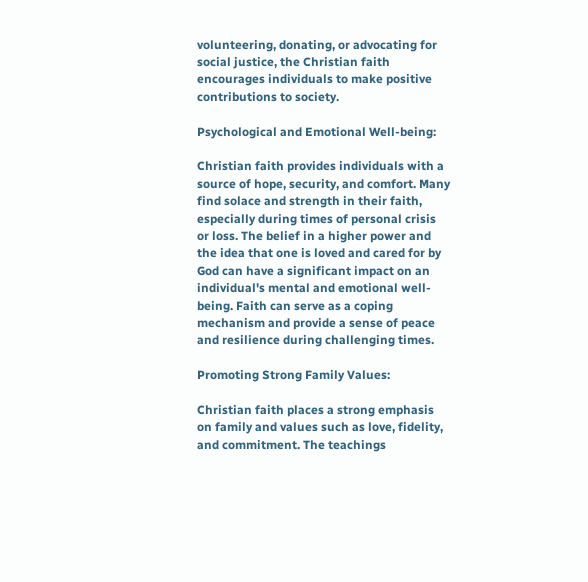volunteering, donating, or advocating for social justice, the Christian faith encourages individuals to make positive contributions to society.

Psychological and Emotional Well-being:

Christian faith provides individuals with a source of hope, security, and comfort. Many find solace and strength in their faith, especially during times of personal crisis or loss. The belief in a higher power and the idea that one is loved and cared for by God can have a significant impact on an individual's mental and emotional well-being. Faith can serve as a coping mechanism and provide a sense of peace and resilience during challenging times.

Promoting Strong Family Values:

Christian faith places a strong emphasis on family and values such as love, fidelity, and commitment. The teachings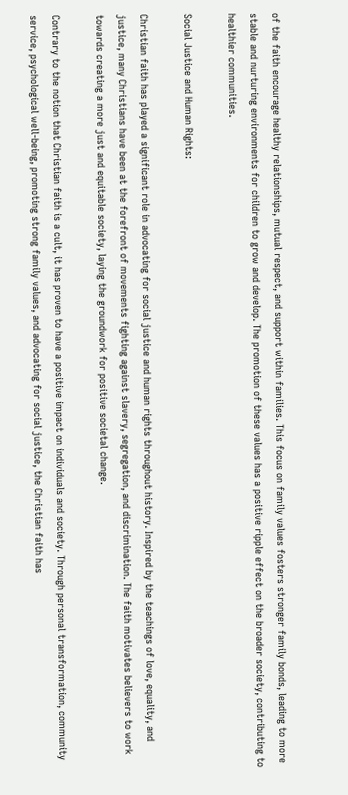of the faith encourage healthy relationships, mutual respect, and support within families. This focus on family values fosters stronger family bonds, leading to more stable and nurturing environments for children to grow and develop. The promotion of these values has a positive ripple effect on the broader society, contributing to healthier communities.

Social Justice and Human Rights:

Christian faith has played a significant role in advocating for social justice and human rights throughout history. Inspired by the teachings of love, equality, and justice, many Christians have been at the forefront of movements fighting against slavery, segregation, and discrimination. The faith motivates believers to work towards creating a more just and equitable society, laying the groundwork for positive societal change.

Contrary to the notion that Christian faith is a cult, it has proven to have a positive impact on individuals and society. Through personal transformation, community service, psychological well-being, promoting strong family values, and advocating for social justice, the Christian faith has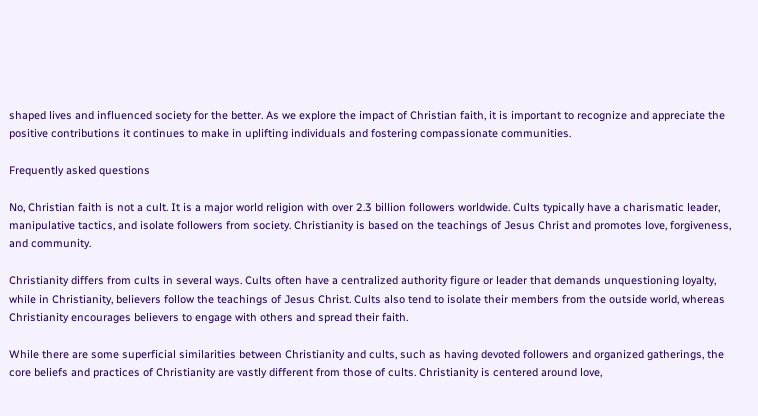shaped lives and influenced society for the better. As we explore the impact of Christian faith, it is important to recognize and appreciate the positive contributions it continues to make in uplifting individuals and fostering compassionate communities.

Frequently asked questions

No, Christian faith is not a cult. It is a major world religion with over 2.3 billion followers worldwide. Cults typically have a charismatic leader, manipulative tactics, and isolate followers from society. Christianity is based on the teachings of Jesus Christ and promotes love, forgiveness, and community.

Christianity differs from cults in several ways. Cults often have a centralized authority figure or leader that demands unquestioning loyalty, while in Christianity, believers follow the teachings of Jesus Christ. Cults also tend to isolate their members from the outside world, whereas Christianity encourages believers to engage with others and spread their faith.

While there are some superficial similarities between Christianity and cults, such as having devoted followers and organized gatherings, the core beliefs and practices of Christianity are vastly different from those of cults. Christianity is centered around love,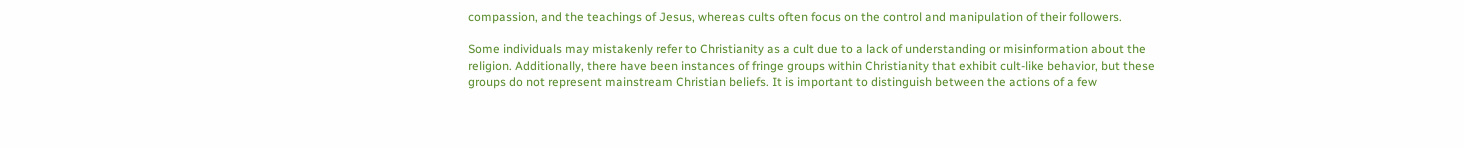compassion, and the teachings of Jesus, whereas cults often focus on the control and manipulation of their followers.

Some individuals may mistakenly refer to Christianity as a cult due to a lack of understanding or misinformation about the religion. Additionally, there have been instances of fringe groups within Christianity that exhibit cult-like behavior, but these groups do not represent mainstream Christian beliefs. It is important to distinguish between the actions of a few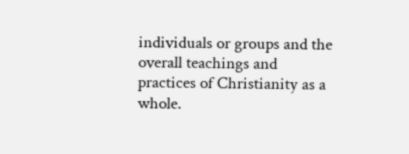individuals or groups and the overall teachings and practices of Christianity as a whole.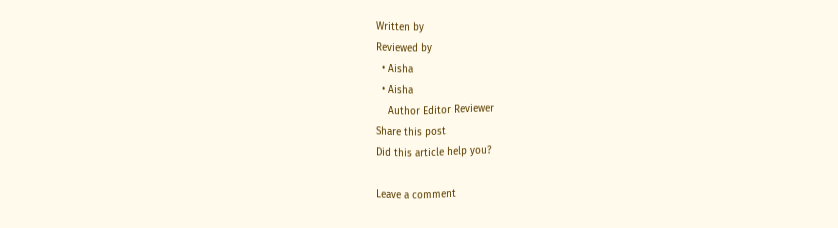Written by
Reviewed by
  • Aisha
  • Aisha
    Author Editor Reviewer
Share this post
Did this article help you?

Leave a comment